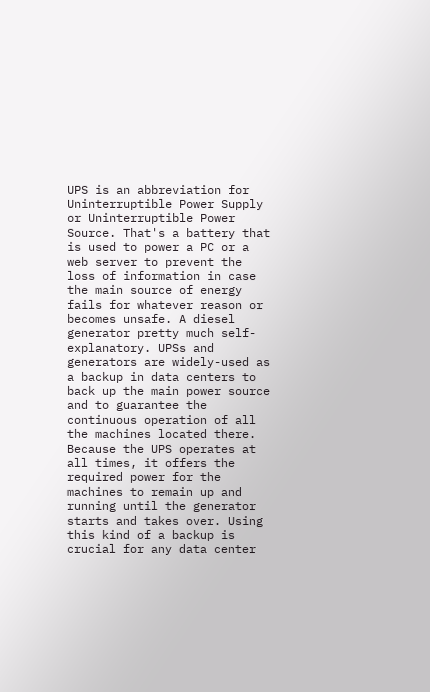UPS is an abbreviation for Uninterruptible Power Supply or Uninterruptible Power Source. That's a battery that is used to power a PC or a web server to prevent the loss of information in case the main source of energy fails for whatever reason or becomes unsafe. A diesel generator pretty much self-explanatory. UPSs and generators are widely-used as a backup in data centers to back up the main power source and to guarantee the continuous operation of all the machines located there. Because the UPS operates at all times, it offers the required power for the machines to remain up and running until the generator starts and takes over. Using this kind of a backup is crucial for any data center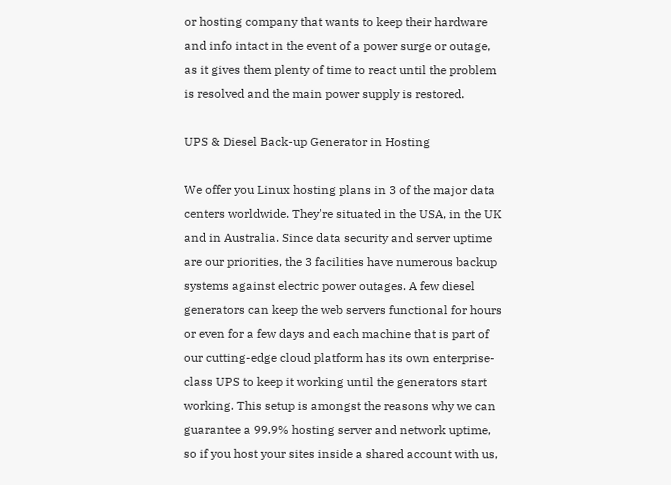or hosting company that wants to keep their hardware and info intact in the event of a power surge or outage, as it gives them plenty of time to react until the problem is resolved and the main power supply is restored.

UPS & Diesel Back-up Generator in Hosting

We offer you Linux hosting plans in 3 of the major data centers worldwide. They're situated in the USA, in the UK and in Australia. Since data security and server uptime are our priorities, the 3 facilities have numerous backup systems against electric power outages. A few diesel generators can keep the web servers functional for hours or even for a few days and each machine that is part of our cutting-edge cloud platform has its own enterprise-class UPS to keep it working until the generators start working. This setup is amongst the reasons why we can guarantee a 99.9% hosting server and network uptime, so if you host your sites inside a shared account with us,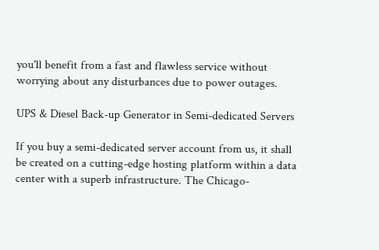you'll benefit from a fast and flawless service without worrying about any disturbances due to power outages.

UPS & Diesel Back-up Generator in Semi-dedicated Servers

If you buy a semi-dedicated server account from us, it shall be created on a cutting-edge hosting platform within a data center with a superb infrastructure. The Chicago-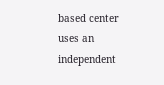based center uses an independent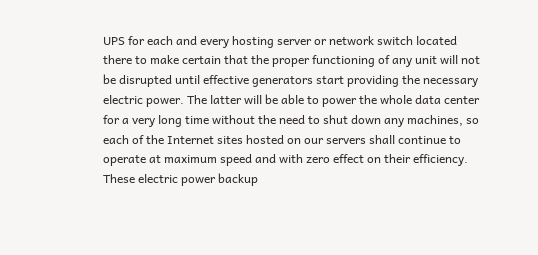UPS for each and every hosting server or network switch located there to make certain that the proper functioning of any unit will not be disrupted until effective generators start providing the necessary electric power. The latter will be able to power the whole data center for a very long time without the need to shut down any machines, so each of the Internet sites hosted on our servers shall continue to operate at maximum speed and with zero effect on their efficiency. These electric power backup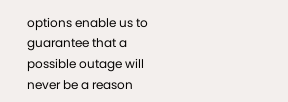options enable us to guarantee that a possible outage will never be a reason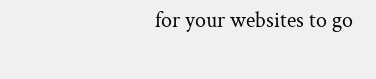for your websites to go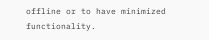offline or to have minimized functionality.